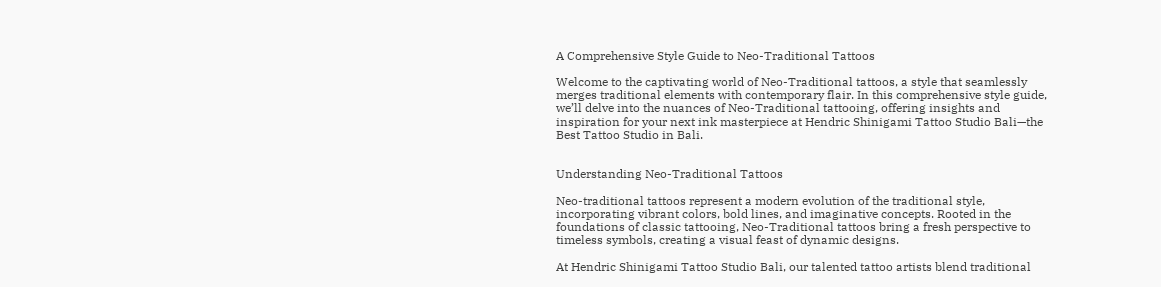A Comprehensive Style Guide to Neo-Traditional Tattoos

Welcome to the captivating world of Neo-Traditional tattoos, a style that seamlessly merges traditional elements with contemporary flair. In this comprehensive style guide, we’ll delve into the nuances of Neo-Traditional tattooing, offering insights and inspiration for your next ink masterpiece at Hendric Shinigami Tattoo Studio Bali—the Best Tattoo Studio in Bali.


Understanding Neo-Traditional Tattoos

Neo-traditional tattoos represent a modern evolution of the traditional style, incorporating vibrant colors, bold lines, and imaginative concepts. Rooted in the foundations of classic tattooing, Neo-Traditional tattoos bring a fresh perspective to timeless symbols, creating a visual feast of dynamic designs.

At Hendric Shinigami Tattoo Studio Bali, our talented tattoo artists blend traditional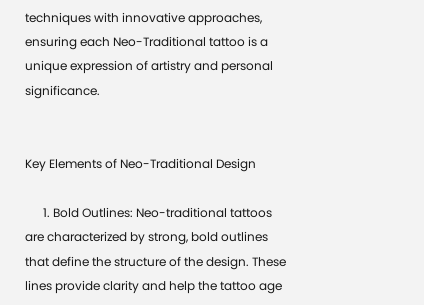techniques with innovative approaches, ensuring each Neo-Traditional tattoo is a unique expression of artistry and personal significance.


Key Elements of Neo-Traditional Design

      1. Bold Outlines: Neo-traditional tattoos are characterized by strong, bold outlines that define the structure of the design. These lines provide clarity and help the tattoo age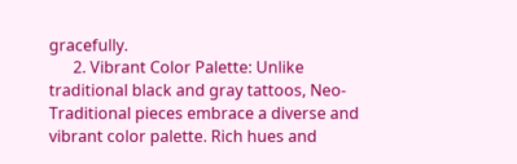gracefully.
      2. Vibrant Color Palette: Unlike traditional black and gray tattoos, Neo-Traditional pieces embrace a diverse and vibrant color palette. Rich hues and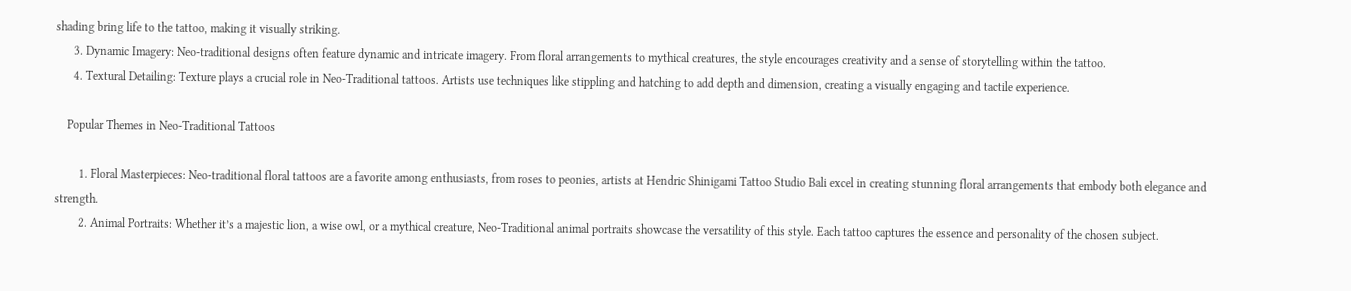shading bring life to the tattoo, making it visually striking.
      3. Dynamic Imagery: Neo-traditional designs often feature dynamic and intricate imagery. From floral arrangements to mythical creatures, the style encourages creativity and a sense of storytelling within the tattoo.
      4. Textural Detailing: Texture plays a crucial role in Neo-Traditional tattoos. Artists use techniques like stippling and hatching to add depth and dimension, creating a visually engaging and tactile experience.

    Popular Themes in Neo-Traditional Tattoos

        1. Floral Masterpieces: Neo-traditional floral tattoos are a favorite among enthusiasts, from roses to peonies, artists at Hendric Shinigami Tattoo Studio Bali excel in creating stunning floral arrangements that embody both elegance and strength.
        2. Animal Portraits: Whether it’s a majestic lion, a wise owl, or a mythical creature, Neo-Traditional animal portraits showcase the versatility of this style. Each tattoo captures the essence and personality of the chosen subject.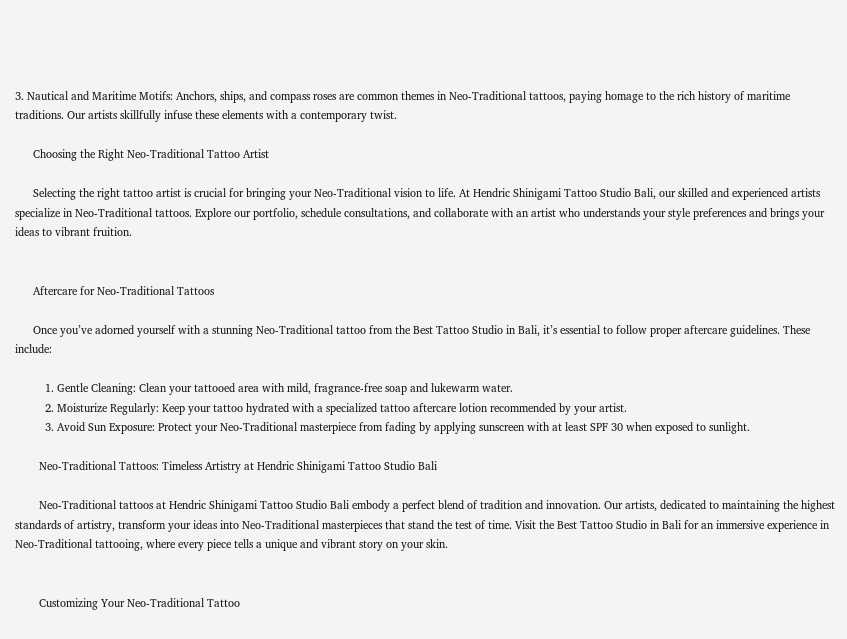3. Nautical and Maritime Motifs: Anchors, ships, and compass roses are common themes in Neo-Traditional tattoos, paying homage to the rich history of maritime traditions. Our artists skillfully infuse these elements with a contemporary twist.

      Choosing the Right Neo-Traditional Tattoo Artist

      Selecting the right tattoo artist is crucial for bringing your Neo-Traditional vision to life. At Hendric Shinigami Tattoo Studio Bali, our skilled and experienced artists specialize in Neo-Traditional tattoos. Explore our portfolio, schedule consultations, and collaborate with an artist who understands your style preferences and brings your ideas to vibrant fruition.


      Aftercare for Neo-Traditional Tattoos

      Once you’ve adorned yourself with a stunning Neo-Traditional tattoo from the Best Tattoo Studio in Bali, it’s essential to follow proper aftercare guidelines. These include:

          1. Gentle Cleaning: Clean your tattooed area with mild, fragrance-free soap and lukewarm water.
          2. Moisturize Regularly: Keep your tattoo hydrated with a specialized tattoo aftercare lotion recommended by your artist.
          3. Avoid Sun Exposure: Protect your Neo-Traditional masterpiece from fading by applying sunscreen with at least SPF 30 when exposed to sunlight.

        Neo-Traditional Tattoos: Timeless Artistry at Hendric Shinigami Tattoo Studio Bali

        Neo-Traditional tattoos at Hendric Shinigami Tattoo Studio Bali embody a perfect blend of tradition and innovation. Our artists, dedicated to maintaining the highest standards of artistry, transform your ideas into Neo-Traditional masterpieces that stand the test of time. Visit the Best Tattoo Studio in Bali for an immersive experience in Neo-Traditional tattooing, where every piece tells a unique and vibrant story on your skin.


        Customizing Your Neo-Traditional Tattoo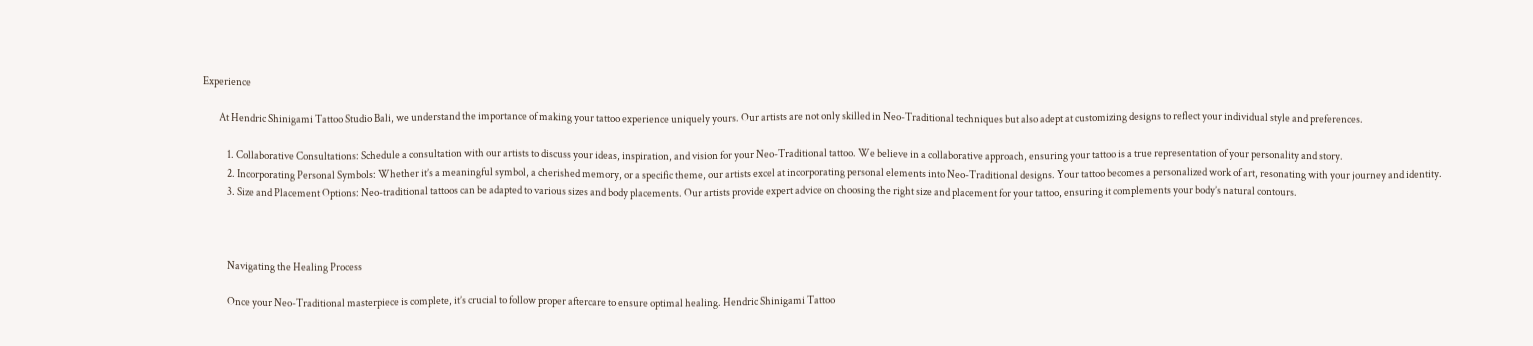Experience

        At Hendric Shinigami Tattoo Studio Bali, we understand the importance of making your tattoo experience uniquely yours. Our artists are not only skilled in Neo-Traditional techniques but also adept at customizing designs to reflect your individual style and preferences.

            1. Collaborative Consultations: Schedule a consultation with our artists to discuss your ideas, inspiration, and vision for your Neo-Traditional tattoo. We believe in a collaborative approach, ensuring your tattoo is a true representation of your personality and story.
            2. Incorporating Personal Symbols: Whether it’s a meaningful symbol, a cherished memory, or a specific theme, our artists excel at incorporating personal elements into Neo-Traditional designs. Your tattoo becomes a personalized work of art, resonating with your journey and identity.
            3. Size and Placement Options: Neo-traditional tattoos can be adapted to various sizes and body placements. Our artists provide expert advice on choosing the right size and placement for your tattoo, ensuring it complements your body’s natural contours.



            Navigating the Healing Process

            Once your Neo-Traditional masterpiece is complete, it’s crucial to follow proper aftercare to ensure optimal healing. Hendric Shinigami Tattoo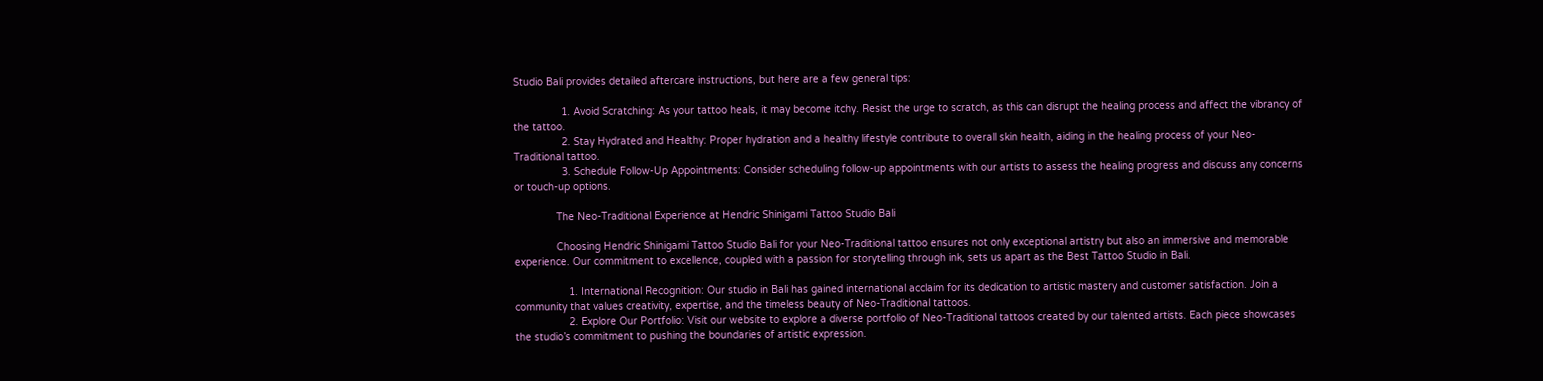Studio Bali provides detailed aftercare instructions, but here are a few general tips:

                1. Avoid Scratching: As your tattoo heals, it may become itchy. Resist the urge to scratch, as this can disrupt the healing process and affect the vibrancy of the tattoo.
                2. Stay Hydrated and Healthy: Proper hydration and a healthy lifestyle contribute to overall skin health, aiding in the healing process of your Neo-Traditional tattoo.
                3. Schedule Follow-Up Appointments: Consider scheduling follow-up appointments with our artists to assess the healing progress and discuss any concerns or touch-up options.

              The Neo-Traditional Experience at Hendric Shinigami Tattoo Studio Bali

              Choosing Hendric Shinigami Tattoo Studio Bali for your Neo-Traditional tattoo ensures not only exceptional artistry but also an immersive and memorable experience. Our commitment to excellence, coupled with a passion for storytelling through ink, sets us apart as the Best Tattoo Studio in Bali.

                  1. International Recognition: Our studio in Bali has gained international acclaim for its dedication to artistic mastery and customer satisfaction. Join a community that values creativity, expertise, and the timeless beauty of Neo-Traditional tattoos.
                  2. Explore Our Portfolio: Visit our website to explore a diverse portfolio of Neo-Traditional tattoos created by our talented artists. Each piece showcases the studio’s commitment to pushing the boundaries of artistic expression.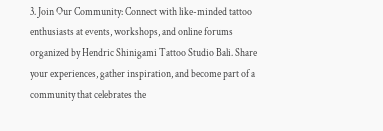3. Join Our Community: Connect with like-minded tattoo enthusiasts at events, workshops, and online forums organized by Hendric Shinigami Tattoo Studio Bali. Share your experiences, gather inspiration, and become part of a community that celebrates the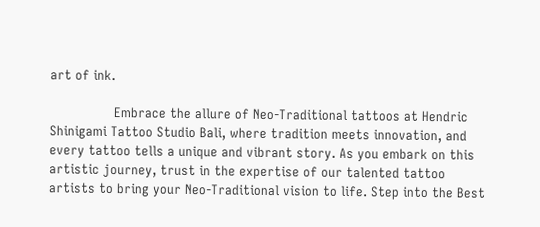art of ink.

                Embrace the allure of Neo-Traditional tattoos at Hendric Shinigami Tattoo Studio Bali, where tradition meets innovation, and every tattoo tells a unique and vibrant story. As you embark on this artistic journey, trust in the expertise of our talented tattoo artists to bring your Neo-Traditional vision to life. Step into the Best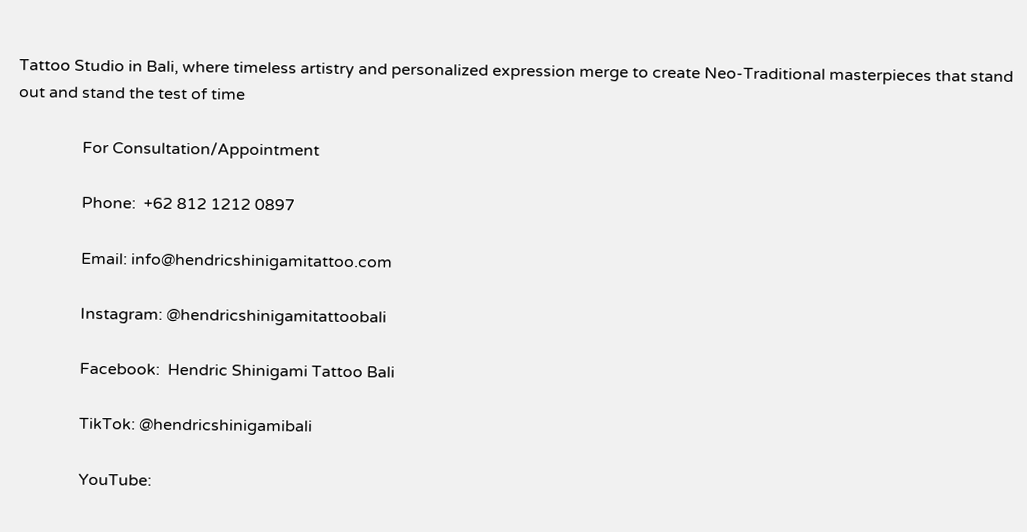Tattoo Studio in Bali, where timeless artistry and personalized expression merge to create Neo-Traditional masterpieces that stand out and stand the test of time

                For Consultation/Appointment

                Phone:  +62 812 1212 0897

                Email: info@hendricshinigamitattoo.com

                Instagram: @hendricshinigamitattoobali

                Facebook:  Hendric Shinigami Tattoo Bali

                TikTok: @hendricshinigamibali

                YouTube: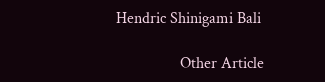Hendric Shinigami Bali

                Other Article